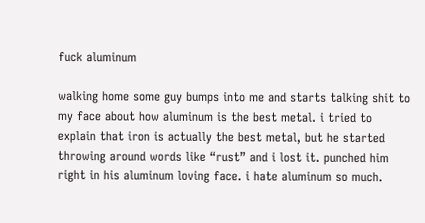fuck aluminum

walking home some guy bumps into me and starts talking shit to my face about how aluminum is the best metal. i tried to explain that iron is actually the best metal, but he started throwing around words like “rust” and i lost it. punched him right in his aluminum loving face. i hate aluminum so much.